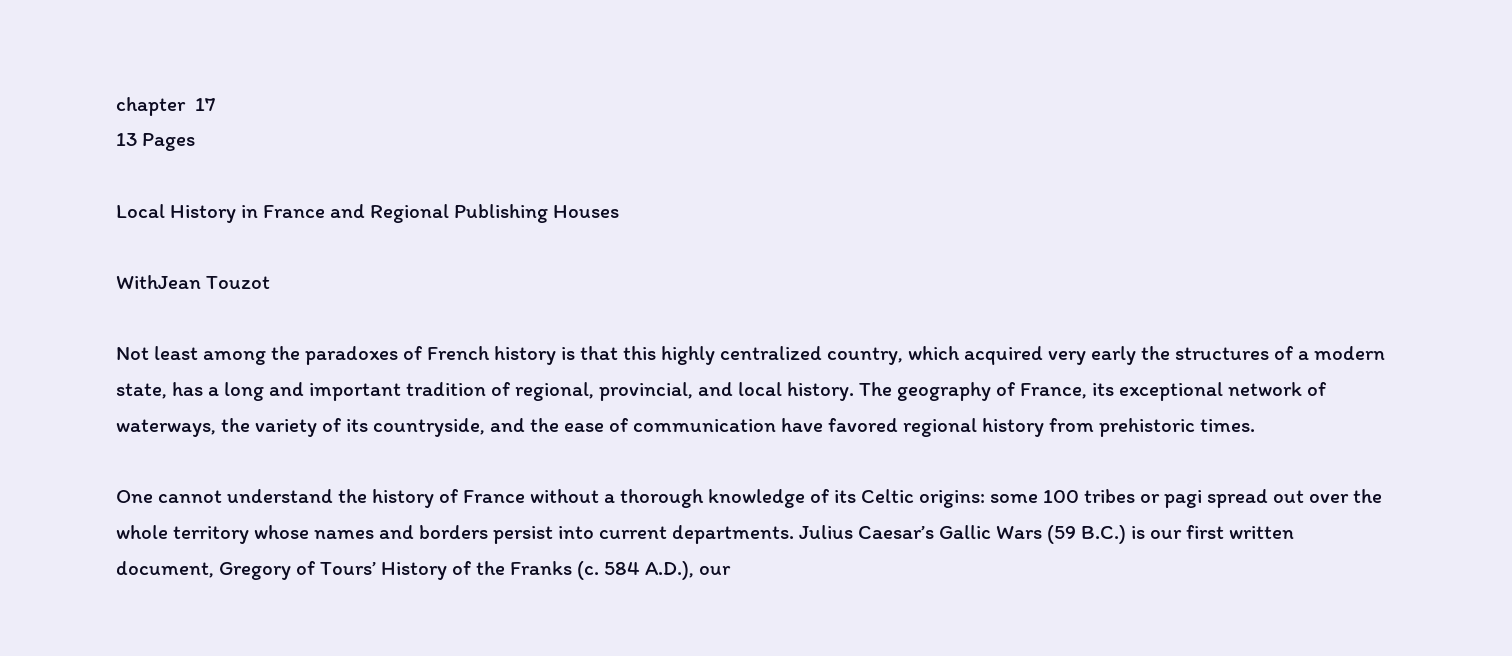chapter  17
13 Pages

Local History in France and Regional Publishing Houses

WithJean Touzot

Not least among the paradoxes of French history is that this highly centralized country, which acquired very early the structures of a modern state, has a long and important tradition of regional, provincial, and local history. The geography of France, its exceptional network of waterways, the variety of its countryside, and the ease of communication have favored regional history from prehistoric times.

One cannot understand the history of France without a thorough knowledge of its Celtic origins: some 100 tribes or pagi spread out over the whole territory whose names and borders persist into current departments. Julius Caesar’s Gallic Wars (59 B.C.) is our first written document, Gregory of Tours’ History of the Franks (c. 584 A.D.), our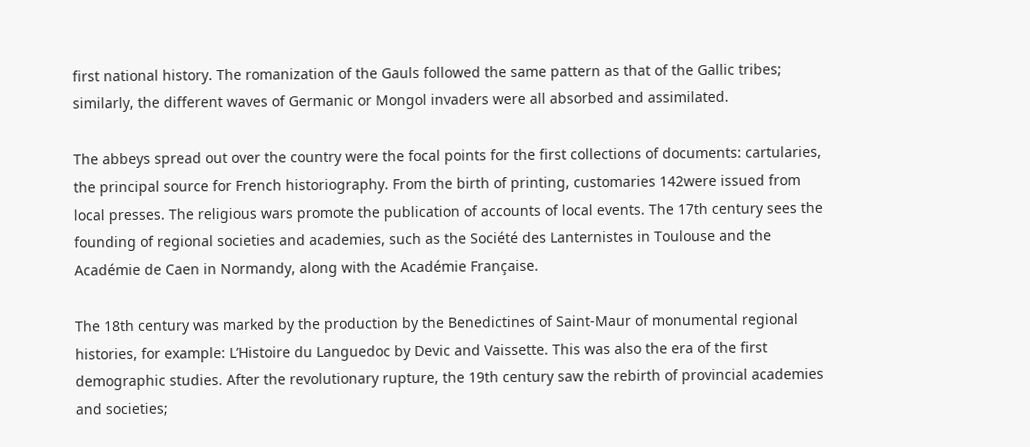first national history. The romanization of the Gauls followed the same pattern as that of the Gallic tribes; similarly, the different waves of Germanic or Mongol invaders were all absorbed and assimilated.

The abbeys spread out over the country were the focal points for the first collections of documents: cartularies, the principal source for French historiography. From the birth of printing, customaries 142were issued from local presses. The religious wars promote the publication of accounts of local events. The 17th century sees the founding of regional societies and academies, such as the Société des Lanternistes in Toulouse and the Académie de Caen in Normandy, along with the Académie Française.

The 18th century was marked by the production by the Benedictines of Saint-Maur of monumental regional histories, for example: L’Histoire du Languedoc by Devic and Vaissette. This was also the era of the first demographic studies. After the revolutionary rupture, the 19th century saw the rebirth of provincial academies and societies;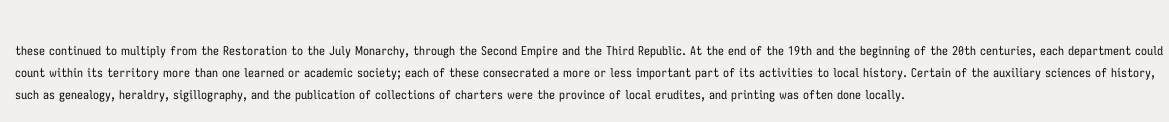these continued to multiply from the Restoration to the July Monarchy, through the Second Empire and the Third Republic. At the end of the 19th and the beginning of the 20th centuries, each department could count within its territory more than one learned or academic society; each of these consecrated a more or less important part of its activities to local history. Certain of the auxiliary sciences of history, such as genealogy, heraldry, sigillography, and the publication of collections of charters were the province of local erudites, and printing was often done locally.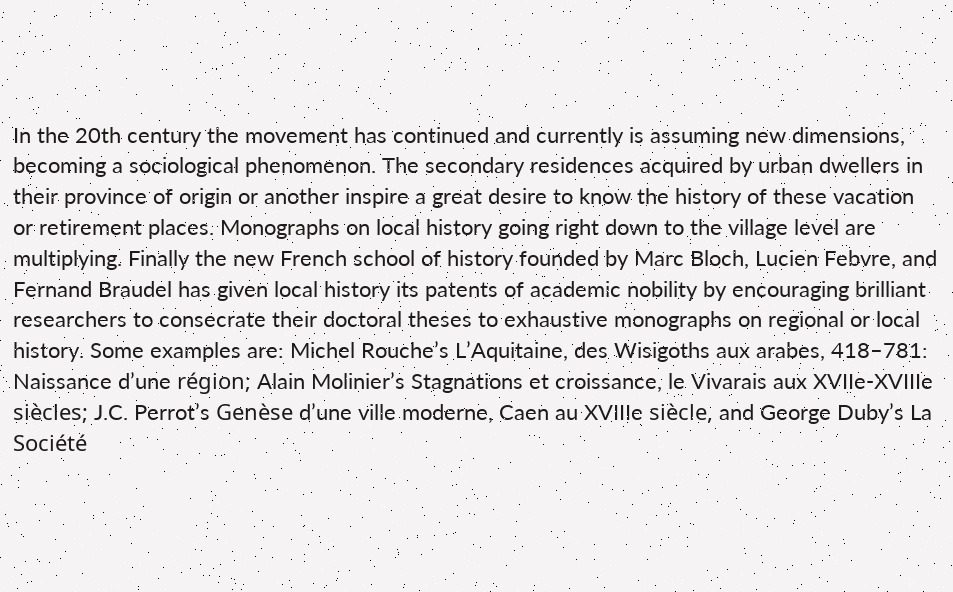In the 20th century the movement has continued and currently is assuming new dimensions, becoming a sociological phenomenon. The secondary residences acquired by urban dwellers in their province of origin or another inspire a great desire to know the history of these vacation or retirement places. Monographs on local history going right down to the village level are multiplying. Finally the new French school of history founded by Marc Bloch, Lucien Febvre, and Fernand Braudel has given local history its patents of academic nobility by encouraging brilliant researchers to consecrate their doctoral theses to exhaustive monographs on regional or local history. Some examples are: Michel Rouche’s L’Aquitaine, des Wisigoths aux arabes, 418–781: Naissance d’une région; Alain Molinier’s Stagnations et croissance, le Vivarais aux XVIIe-XVIIIe siècles; J.C. Perrot’s Genèse d’une ville moderne, Caen au XVIIIe siècle, and George Duby’s La Société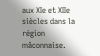aux XIe et XIIe siècles dans la région mâconnaise.